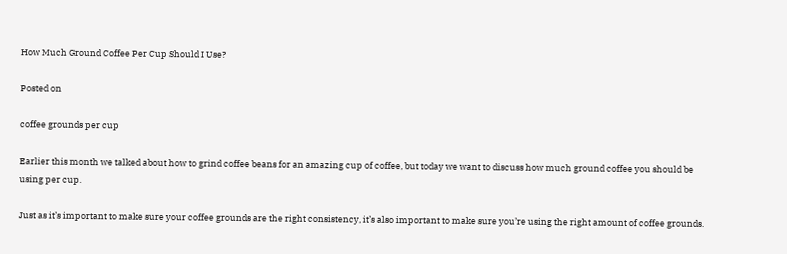How Much Ground Coffee Per Cup Should I Use?

Posted on

coffee grounds per cup

Earlier this month we talked about how to grind coffee beans for an amazing cup of coffee, but today we want to discuss how much ground coffee you should be using per cup.

Just as it’s important to make sure your coffee grounds are the right consistency, it’s also important to make sure you’re using the right amount of coffee grounds.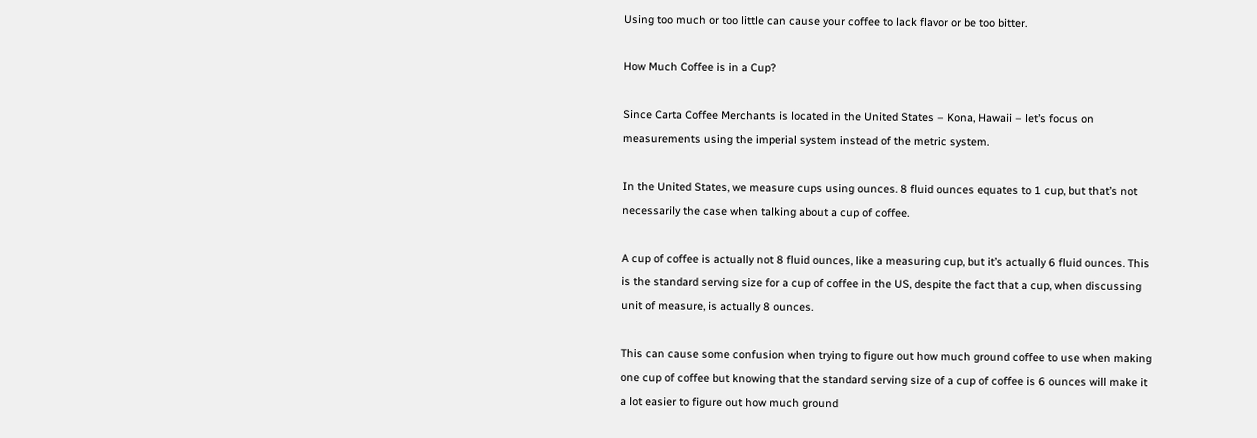Using too much or too little can cause your coffee to lack flavor or be too bitter.

How Much Coffee is in a Cup?

Since Carta Coffee Merchants is located in the United States – Kona, Hawaii – let’s focus on measurements using the imperial system instead of the metric system.

In the United States, we measure cups using ounces. 8 fluid ounces equates to 1 cup, but that’s not necessarily the case when talking about a cup of coffee.

A cup of coffee is actually not 8 fluid ounces, like a measuring cup, but it’s actually 6 fluid ounces. This is the standard serving size for a cup of coffee in the US, despite the fact that a cup, when discussing unit of measure, is actually 8 ounces.

This can cause some confusion when trying to figure out how much ground coffee to use when making one cup of coffee but knowing that the standard serving size of a cup of coffee is 6 ounces will make it a lot easier to figure out how much ground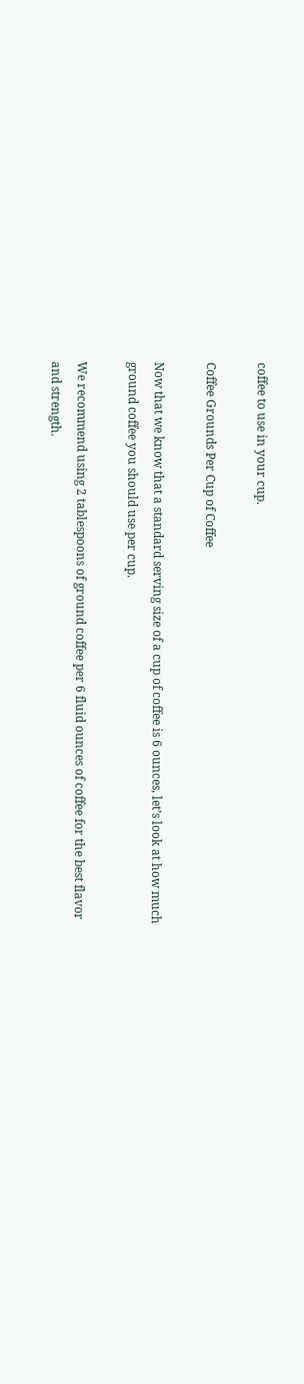coffee to use in your cup.

Coffee Grounds Per Cup of Coffee

Now that we know that a standard serving size of a cup of coffee is 6 ounces, let’s look at how much ground coffee you should use per cup.

We recommend using 2 tablespoons of ground coffee per 6 fluid ounces of coffee for the best flavor and strength.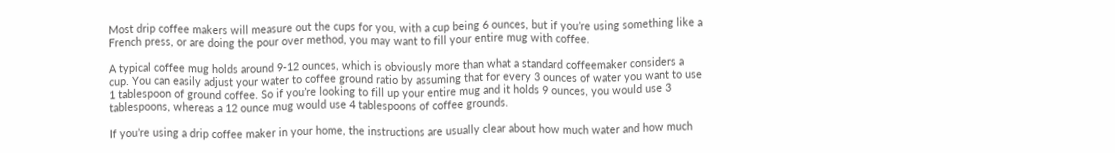Most drip coffee makers will measure out the cups for you, with a cup being 6 ounces, but if you’re using something like a French press, or are doing the pour over method, you may want to fill your entire mug with coffee.

A typical coffee mug holds around 9-12 ounces, which is obviously more than what a standard coffeemaker considers a cup. You can easily adjust your water to coffee ground ratio by assuming that for every 3 ounces of water you want to use 1 tablespoon of ground coffee. So if you’re looking to fill up your entire mug and it holds 9 ounces, you would use 3 tablespoons, whereas a 12 ounce mug would use 4 tablespoons of coffee grounds.

If you’re using a drip coffee maker in your home, the instructions are usually clear about how much water and how much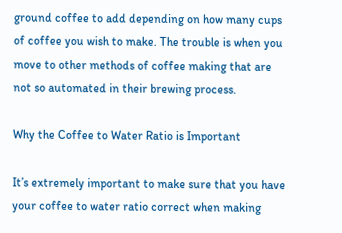ground coffee to add depending on how many cups of coffee you wish to make. The trouble is when you move to other methods of coffee making that are not so automated in their brewing process.

Why the Coffee to Water Ratio is Important

It’s extremely important to make sure that you have your coffee to water ratio correct when making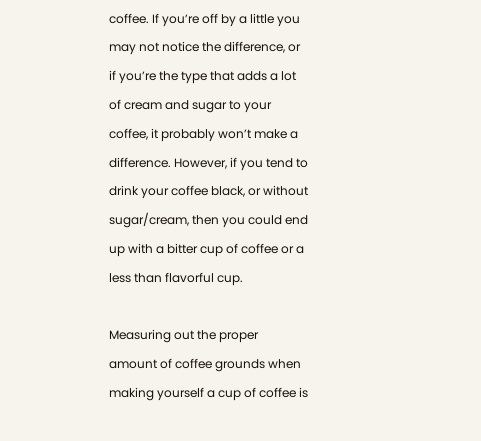coffee. If you’re off by a little you may not notice the difference, or if you’re the type that adds a lot of cream and sugar to your coffee, it probably won’t make a difference. However, if you tend to drink your coffee black, or without sugar/cream, then you could end up with a bitter cup of coffee or a less than flavorful cup.

Measuring out the proper amount of coffee grounds when making yourself a cup of coffee is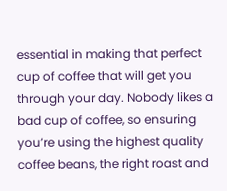essential in making that perfect cup of coffee that will get you through your day. Nobody likes a bad cup of coffee, so ensuring you’re using the highest quality coffee beans, the right roast and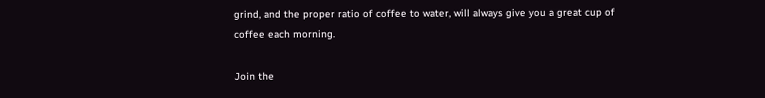grind, and the proper ratio of coffee to water, will always give you a great cup of coffee each morning.

Join the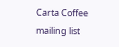Carta Coffee mailing list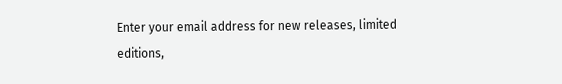Enter your email address for new releases, limited editions,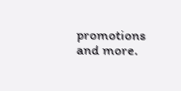promotions and more.